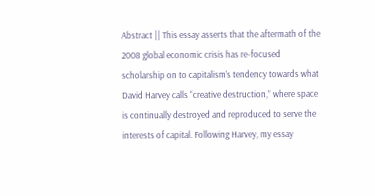Abstract || This essay asserts that the aftermath of the 2008 global economic crisis has re-focused scholarship on to capitalism’s tendency towards what David Harvey calls “creative destruction,” where space is continually destroyed and reproduced to serve the interests of capital. Following Harvey, my essay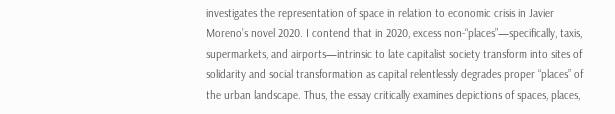investigates the representation of space in relation to economic crisis in Javier Moreno’s novel 2020. I contend that in 2020, excess non-“places”—specifically, taxis, supermarkets, and airports—intrinsic to late capitalist society transform into sites of solidarity and social transformation as capital relentlessly degrades proper “places” of the urban landscape. Thus, the essay critically examines depictions of spaces, places,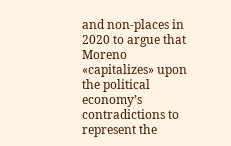and non-places in 2020 to argue that Moreno «capitalizes» upon the political economy’s contradictions to represent the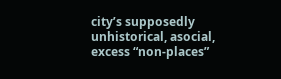city’s supposedly unhistorical, asocial, excess “non-places”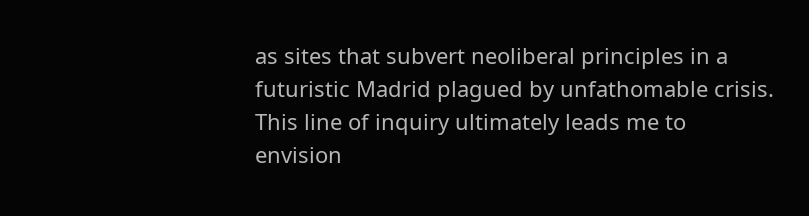as sites that subvert neoliberal principles in a futuristic Madrid plagued by unfathomable crisis. This line of inquiry ultimately leads me to envision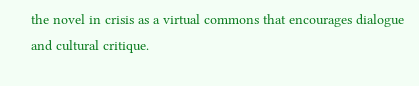the novel in crisis as a virtual commons that encourages dialogue and cultural critique.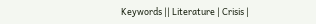Keywords || Literature | Crisis |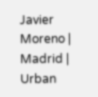Javier Moreno | Madrid | Urban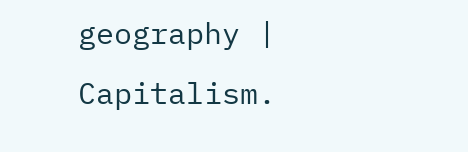geography | Capitalism.